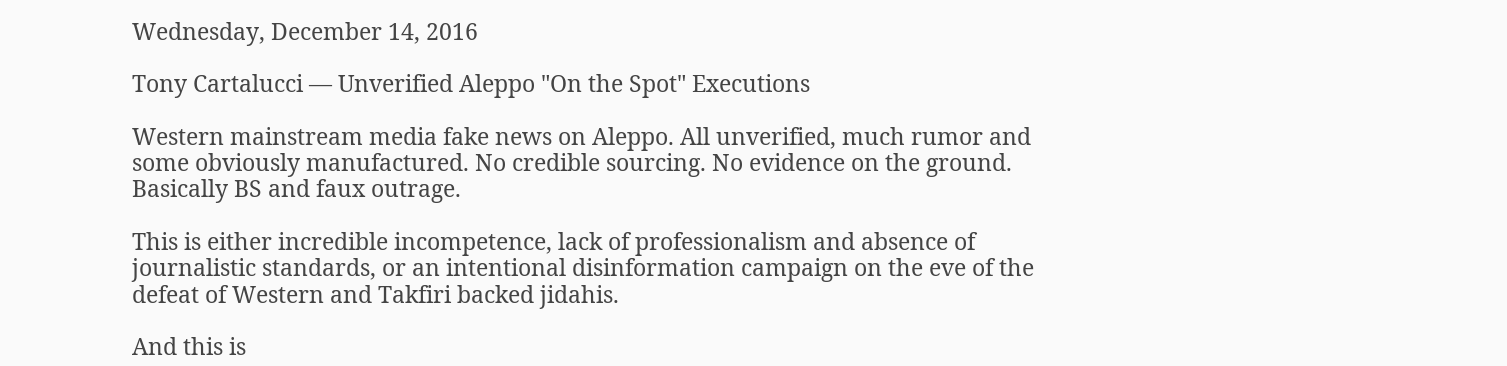Wednesday, December 14, 2016

Tony Cartalucci — Unverified Aleppo "On the Spot" Executions

Western mainstream media fake news on Aleppo. All unverified, much rumor and some obviously manufactured. No credible sourcing. No evidence on the ground. Basically BS and faux outrage.

This is either incredible incompetence, lack of professionalism and absence of journalistic standards, or an intentional disinformation campaign on the eve of the defeat of Western and Takfiri backed jidahis.

And this is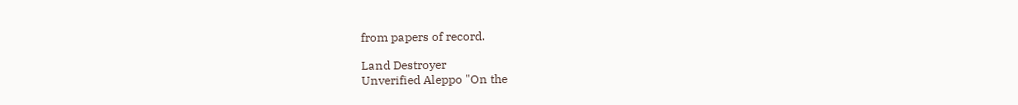from papers of record.

Land Destroyer
Unverified Aleppo "On the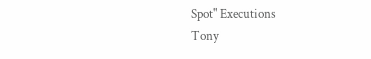Spot" Executions
Tony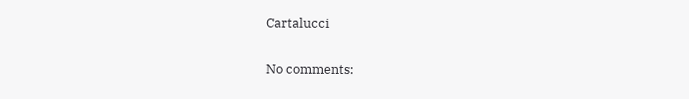Cartalucci

No comments: